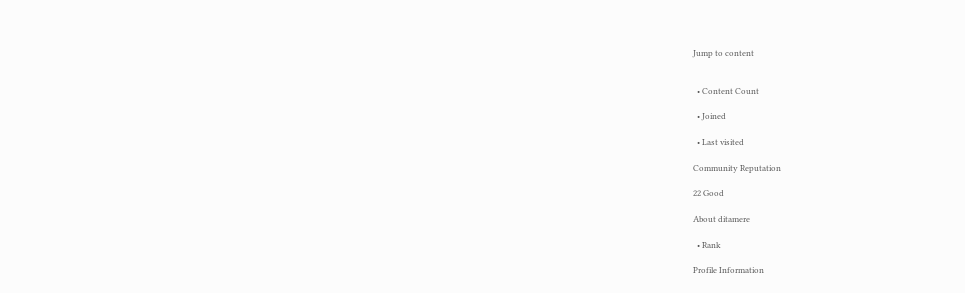Jump to content


  • Content Count

  • Joined

  • Last visited

Community Reputation

22 Good

About ditamere

  • Rank

Profile Information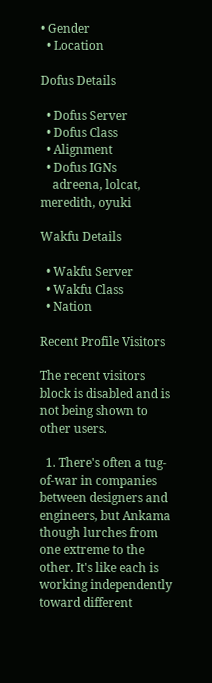• Gender
  • Location

Dofus Details

  • Dofus Server
  • Dofus Class
  • Alignment
  • Dofus IGNs
    adreena, lolcat, meredith, oyuki

Wakfu Details

  • Wakfu Server
  • Wakfu Class
  • Nation

Recent Profile Visitors

The recent visitors block is disabled and is not being shown to other users.

  1. There's often a tug-of-war in companies between designers and engineers, but Ankama though lurches from one extreme to the other. It's like each is working independently toward different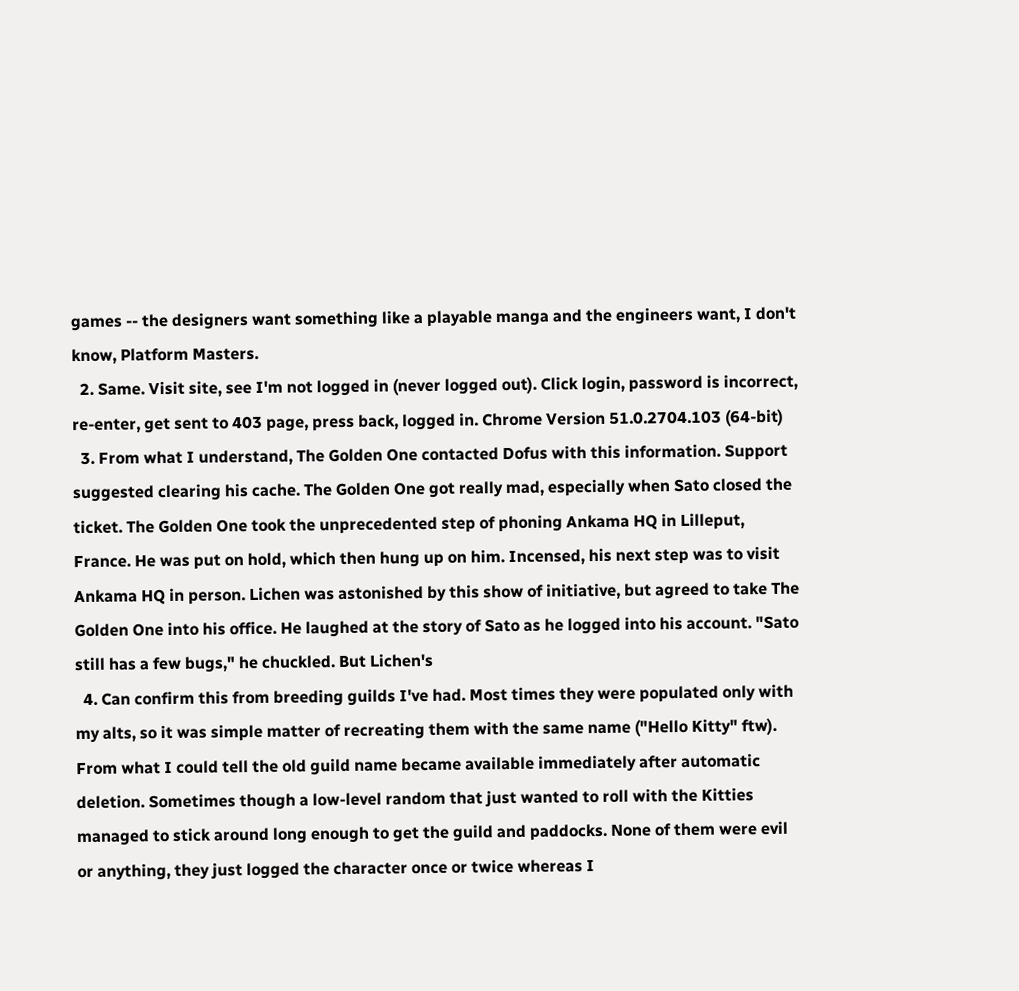games -- the designers want something like a playable manga and the engineers want, I don't know, Platform Masters.
  2. Same. Visit site, see I'm not logged in (never logged out). Click login, password is incorrect, re-enter, get sent to 403 page, press back, logged in. Chrome Version 51.0.2704.103 (64-bit)
  3. From what I understand, The Golden One contacted Dofus with this information. Support suggested clearing his cache. The Golden One got really mad, especially when Sato closed the ticket. The Golden One took the unprecedented step of phoning Ankama HQ in Lilleput, France. He was put on hold, which then hung up on him. Incensed, his next step was to visit Ankama HQ in person. Lichen was astonished by this show of initiative, but agreed to take The Golden One into his office. He laughed at the story of Sato as he logged into his account. "Sato still has a few bugs," he chuckled. But Lichen's
  4. Can confirm this from breeding guilds I've had. Most times they were populated only with my alts, so it was simple matter of recreating them with the same name ("Hello Kitty" ftw). From what I could tell the old guild name became available immediately after automatic deletion. Sometimes though a low-level random that just wanted to roll with the Kitties managed to stick around long enough to get the guild and paddocks. None of them were evil or anything, they just logged the character once or twice whereas I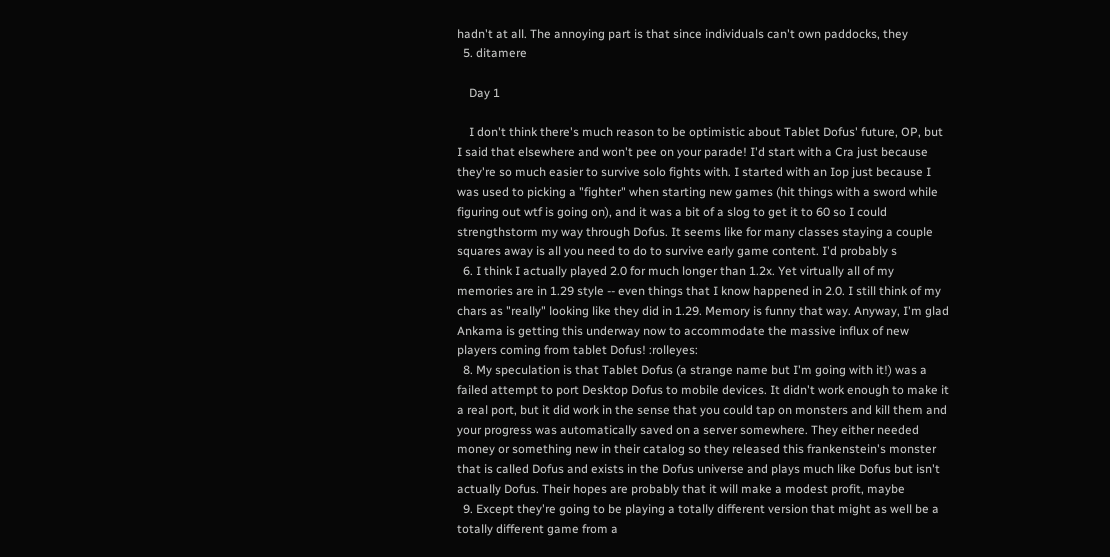hadn't at all. The annoying part is that since individuals can't own paddocks, they
  5. ditamere

    Day 1

    I don't think there's much reason to be optimistic about Tablet Dofus' future, OP, but I said that elsewhere and won't pee on your parade! I'd start with a Cra just because they're so much easier to survive solo fights with. I started with an Iop just because I was used to picking a "fighter" when starting new games (hit things with a sword while figuring out wtf is going on), and it was a bit of a slog to get it to 60 so I could strengthstorm my way through Dofus. It seems like for many classes staying a couple squares away is all you need to do to survive early game content. I'd probably s
  6. I think I actually played 2.0 for much longer than 1.2x. Yet virtually all of my memories are in 1.29 style -- even things that I know happened in 2.0. I still think of my chars as "really" looking like they did in 1.29. Memory is funny that way. Anyway, I'm glad Ankama is getting this underway now to accommodate the massive influx of new players coming from tablet Dofus! :rolleyes:
  8. My speculation is that Tablet Dofus (a strange name but I'm going with it!) was a failed attempt to port Desktop Dofus to mobile devices. It didn't work enough to make it a real port, but it did work in the sense that you could tap on monsters and kill them and your progress was automatically saved on a server somewhere. They either needed money or something new in their catalog so they released this frankenstein's monster that is called Dofus and exists in the Dofus universe and plays much like Dofus but isn't actually Dofus. Their hopes are probably that it will make a modest profit, maybe
  9. Except they're going to be playing a totally different version that might as well be a totally different game from a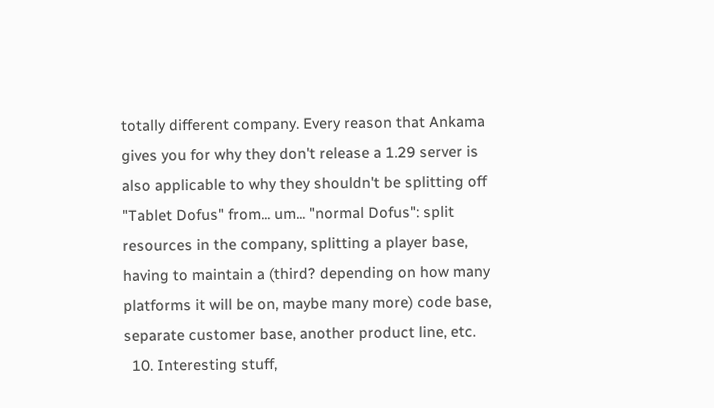totally different company. Every reason that Ankama gives you for why they don't release a 1.29 server is also applicable to why they shouldn't be splitting off "Tablet Dofus" from... um... "normal Dofus": split resources in the company, splitting a player base, having to maintain a (third? depending on how many platforms it will be on, maybe many more) code base, separate customer base, another product line, etc.
  10. Interesting stuff,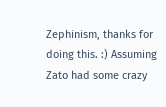Zephinism, thanks for doing this. :) Assuming Zato had some crazy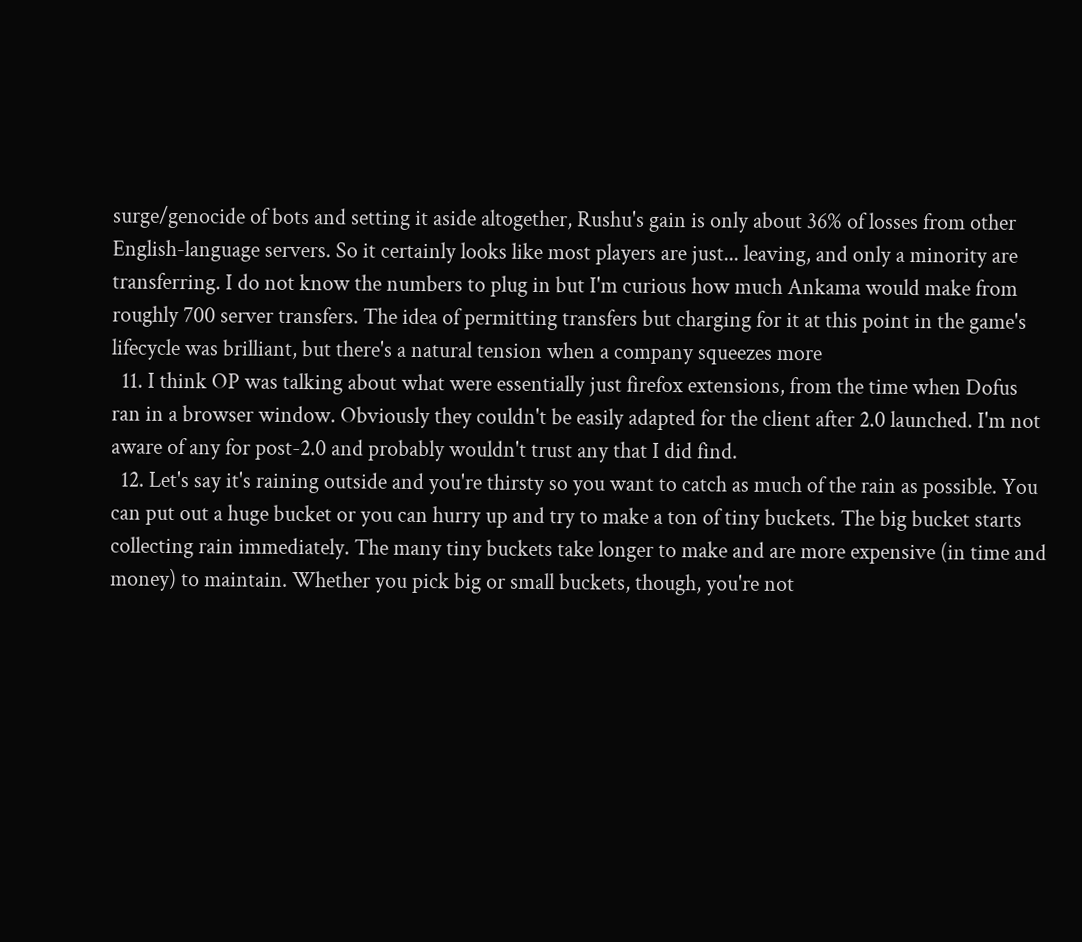surge/genocide of bots and setting it aside altogether, Rushu's gain is only about 36% of losses from other English-language servers. So it certainly looks like most players are just... leaving, and only a minority are transferring. I do not know the numbers to plug in but I'm curious how much Ankama would make from roughly 700 server transfers. The idea of permitting transfers but charging for it at this point in the game's lifecycle was brilliant, but there's a natural tension when a company squeezes more
  11. I think OP was talking about what were essentially just firefox extensions, from the time when Dofus ran in a browser window. Obviously they couldn't be easily adapted for the client after 2.0 launched. I'm not aware of any for post-2.0 and probably wouldn't trust any that I did find.
  12. Let's say it's raining outside and you're thirsty so you want to catch as much of the rain as possible. You can put out a huge bucket or you can hurry up and try to make a ton of tiny buckets. The big bucket starts collecting rain immediately. The many tiny buckets take longer to make and are more expensive (in time and money) to maintain. Whether you pick big or small buckets, though, you're not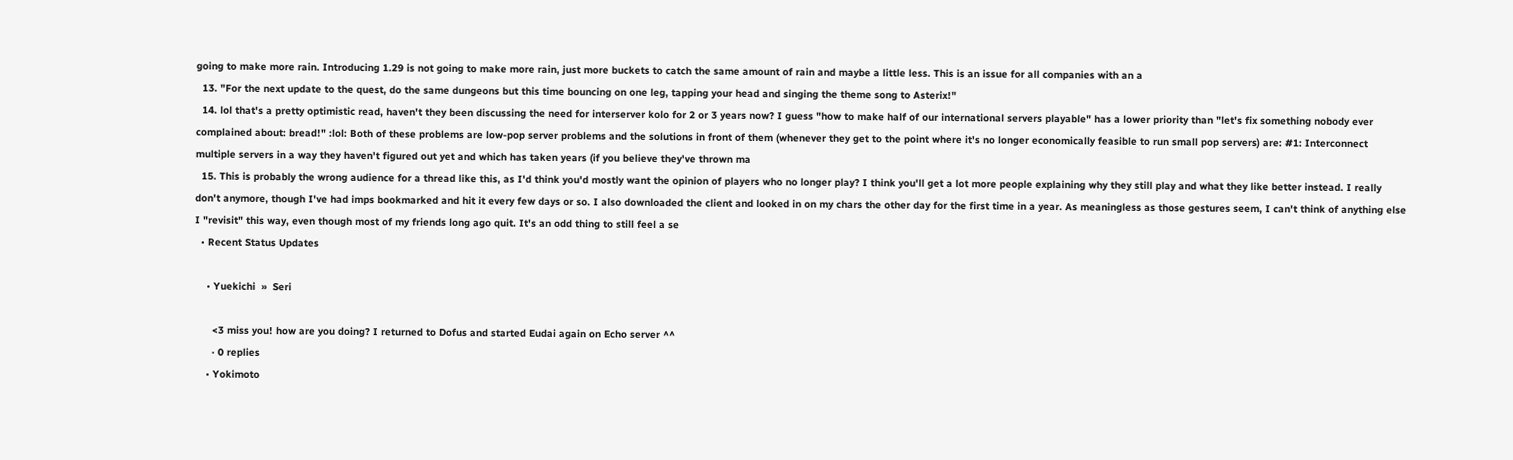going to make more rain. Introducing 1.29 is not going to make more rain, just more buckets to catch the same amount of rain and maybe a little less. This is an issue for all companies with an a
  13. "For the next update to the quest, do the same dungeons but this time bouncing on one leg, tapping your head and singing the theme song to Asterix!"
  14. lol that's a pretty optimistic read, haven't they been discussing the need for interserver kolo for 2 or 3 years now? I guess "how to make half of our international servers playable" has a lower priority than "let's fix something nobody ever complained about: bread!" :lol: Both of these problems are low-pop server problems and the solutions in front of them (whenever they get to the point where it's no longer economically feasible to run small pop servers) are: #1: Interconnect multiple servers in a way they haven't figured out yet and which has taken years (if you believe they've thrown ma
  15. This is probably the wrong audience for a thread like this, as I'd think you'd mostly want the opinion of players who no longer play? I think you'll get a lot more people explaining why they still play and what they like better instead. I really don't anymore, though I've had imps bookmarked and hit it every few days or so. I also downloaded the client and looked in on my chars the other day for the first time in a year. As meaningless as those gestures seem, I can't think of anything else I "revisit" this way, even though most of my friends long ago quit. It's an odd thing to still feel a se
  • Recent Status Updates

    • Yuekichi  »  Seri

      <3 miss you! how are you doing? I returned to Dofus and started Eudai again on Echo server ^^
      · 0 replies
    • Yokimoto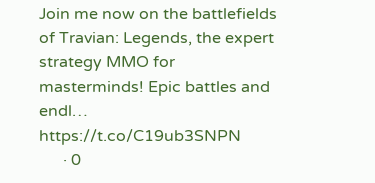Join me now on the battlefields of Travian: Legends, the expert strategy MMO for masterminds! Epic battles and endl… https://t.co/C19ub3SNPN
      · 0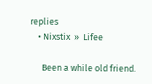replies
    • Nixstix  »  Lifee

      Been a while old friend.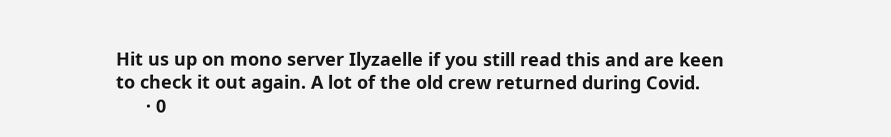Hit us up on mono server Ilyzaelle if you still read this and are keen to check it out again. A lot of the old crew returned during Covid.
      · 0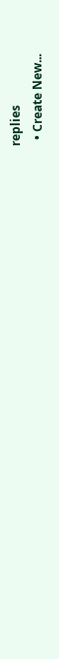replies
  • Create New...